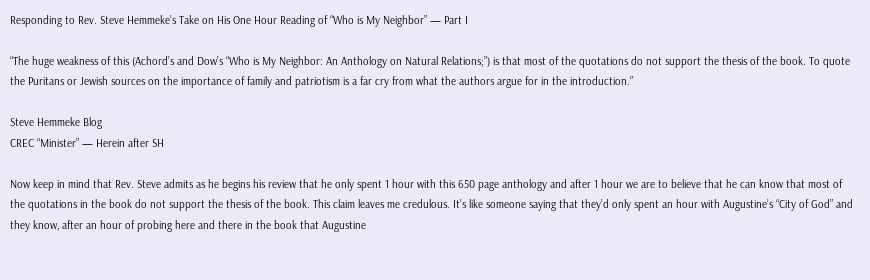Responding to Rev. Steve Hemmeke’s Take on His One Hour Reading of “Who is My Neighbor” — Part I

“The huge weakness of this (Achord’s and Dow’s “Who is My Neighbor: An Anthology on Natural Relations;”) is that most of the quotations do not support the thesis of the book. To quote the Puritans or Jewish sources on the importance of family and patriotism is a far cry from what the authors argue for in the introduction.”

Steve Hemmeke Blog
CREC “Minister” — Herein after SH

Now keep in mind that Rev. Steve admits as he begins his review that he only spent 1 hour with this 650 page anthology and after 1 hour we are to believe that he can know that most of the quotations in the book do not support the thesis of the book. This claim leaves me credulous. It’s like someone saying that they’d only spent an hour with Augustine’s “City of God” and they know, after an hour of probing here and there in the book that Augustine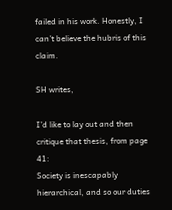failed in his work. Honestly, I can’t believe the hubris of this claim.

SH writes,

I’d like to lay out and then critique that thesis, from page 41:
Society is inescapably hierarchical, and so our duties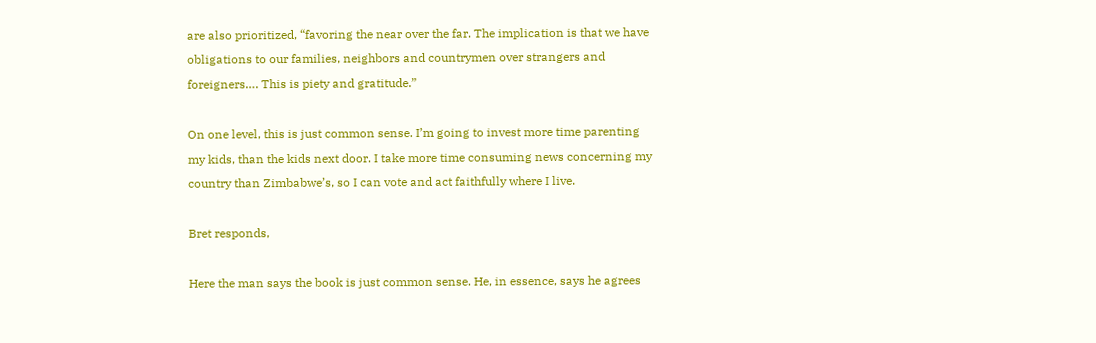are also prioritized, “favoring the near over the far. The implication is that we have obligations to our families, neighbors and countrymen over strangers and foreigners…. This is piety and gratitude.”

On one level, this is just common sense. I’m going to invest more time parenting my kids, than the kids next door. I take more time consuming news concerning my country than Zimbabwe’s, so I can vote and act faithfully where I live.

Bret responds,

Here the man says the book is just common sense. He, in essence, says he agrees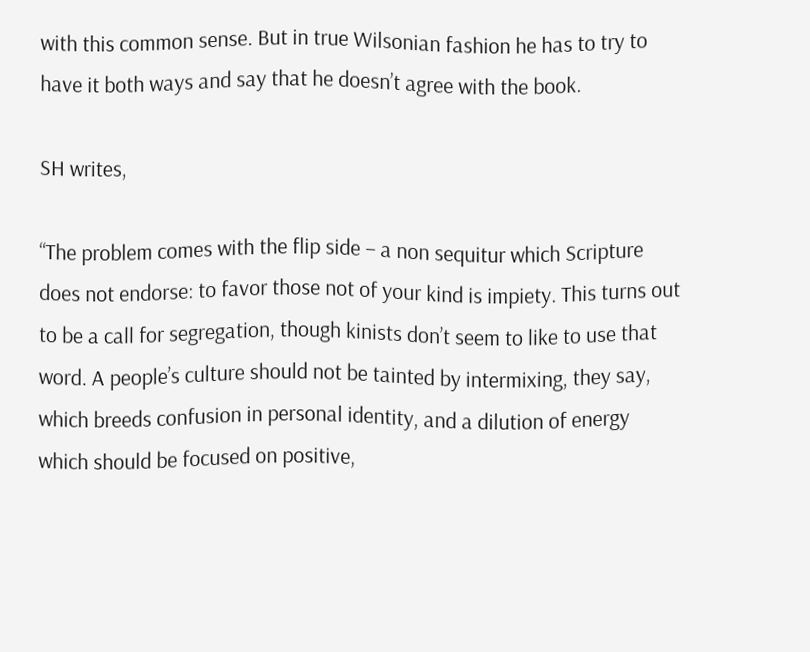with this common sense. But in true Wilsonian fashion he has to try to have it both ways and say that he doesn’t agree with the book.

SH writes,

“The problem comes with the flip side – a non sequitur which Scripture does not endorse: to favor those not of your kind is impiety. This turns out to be a call for segregation, though kinists don’t seem to like to use that word. A people’s culture should not be tainted by intermixing, they say, which breeds confusion in personal identity, and a dilution of energy which should be focused on positive,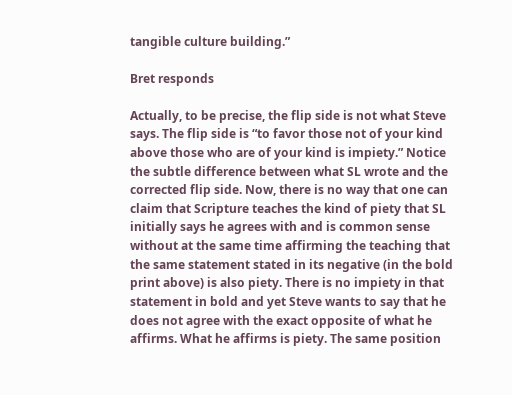tangible culture building.”

Bret responds

Actually, to be precise, the flip side is not what Steve says. The flip side is “to favor those not of your kind above those who are of your kind is impiety.” Notice the subtle difference between what SL wrote and the corrected flip side. Now, there is no way that one can claim that Scripture teaches the kind of piety that SL initially says he agrees with and is common sense without at the same time affirming the teaching that the same statement stated in its negative (in the bold print above) is also piety. There is no impiety in that statement in bold and yet Steve wants to say that he does not agree with the exact opposite of what he affirms. What he affirms is piety. The same position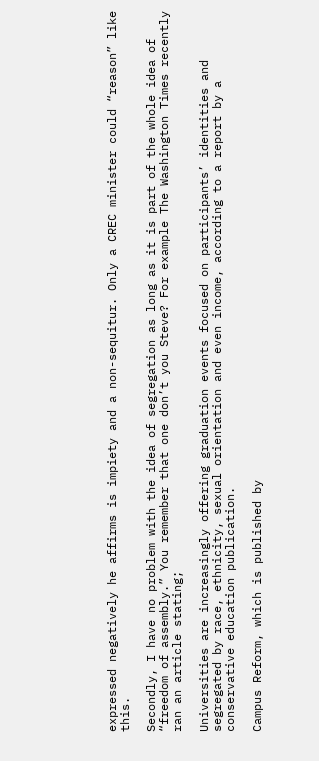expressed negatively he affirms is impiety and a non-sequitur. Only a CREC minister could “reason” like this.

Secondly, I have no problem with the idea of segregation as long as it is part of the whole idea of “freedom of assembly.” You remember that one don’t you Steve? For example The Washington Times recently ran an article stating;

Universities are increasingly offering graduation events focused on participants’ identities and segregated by race, ethnicity, sexual orientation and even income, according to a report by a conservative education publication.

Campus Reform, which is published by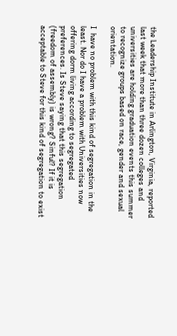the Leadership Institute in Arlington, Virginia, reported last week that more than three dozen colleges and universities are holding graduation events this summer to recognize groups based on race, gender and sexual orientation.

I  have no problem with this kind of segregation in the least. Nor do I have a problem with Universities now offering dorm living according to segregated preferences. Is Steve saying that this segregation (freedom of assembly) is wrong? Sinful? If it is acceptable to Steve for this kind of segregation to exist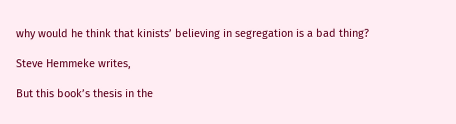why would he think that kinists’ believing in segregation is a bad thing?

Steve Hemmeke writes,

But this book’s thesis in the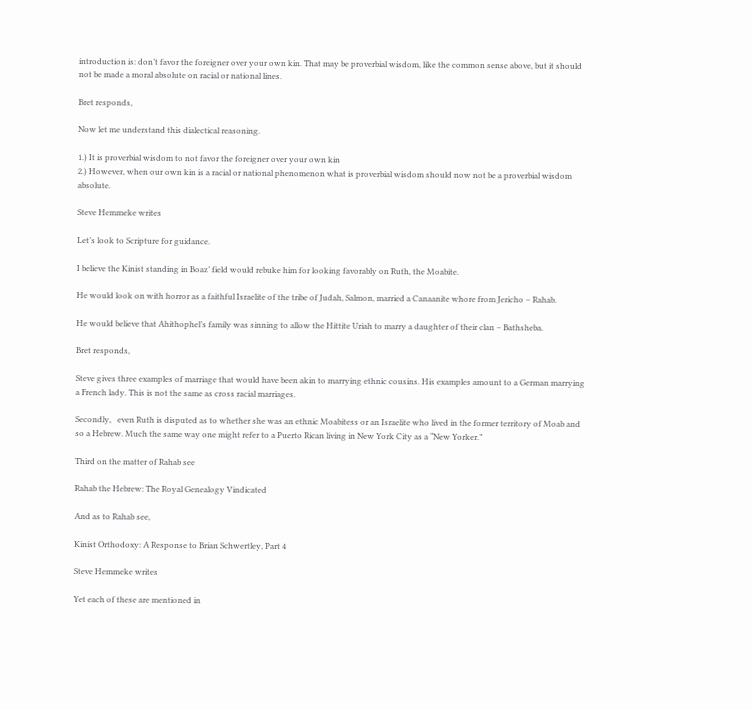introduction is: don’t favor the foreigner over your own kin. That may be proverbial wisdom, like the common sense above, but it should not be made a moral absolute on racial or national lines.

Bret responds,

Now let me understand this dialectical reasoning.

1.) It is proverbial wisdom to not favor the foreigner over your own kin
2.) However, when our own kin is a racial or national phenomenon what is proverbial wisdom should now not be a proverbial wisdom absolute.

Steve Hemmeke writes

Let’s look to Scripture for guidance.

I believe the Kinist standing in Boaz’ field would rebuke him for looking favorably on Ruth, the Moabite.

He would look on with horror as a faithful Israelite of the tribe of Judah, Salmon, married a Canaanite whore from Jericho – Rahab.

He would believe that Ahithophel’s family was sinning to allow the Hittite Uriah to marry a daughter of their clan – Bathsheba.

Bret responds,

Steve gives three examples of marriage that would have been akin to marrying ethnic cousins. His examples amount to a German marrying a French lady. This is not the same as cross racial marriages.

Secondly,   even Ruth is disputed as to whether she was an ethnic Moabitess or an Israelite who lived in the former territory of Moab and so a Hebrew. Much the same way one might refer to a Puerto Rican living in New York City as a “New Yorker.”

Third on the matter of Rahab see

Rahab the Hebrew: The Royal Genealogy Vindicated

And as to Rahab see,

Kinist Orthodoxy: A Response to Brian Schwertley, Part 4

Steve Hemmeke writes

Yet each of these are mentioned in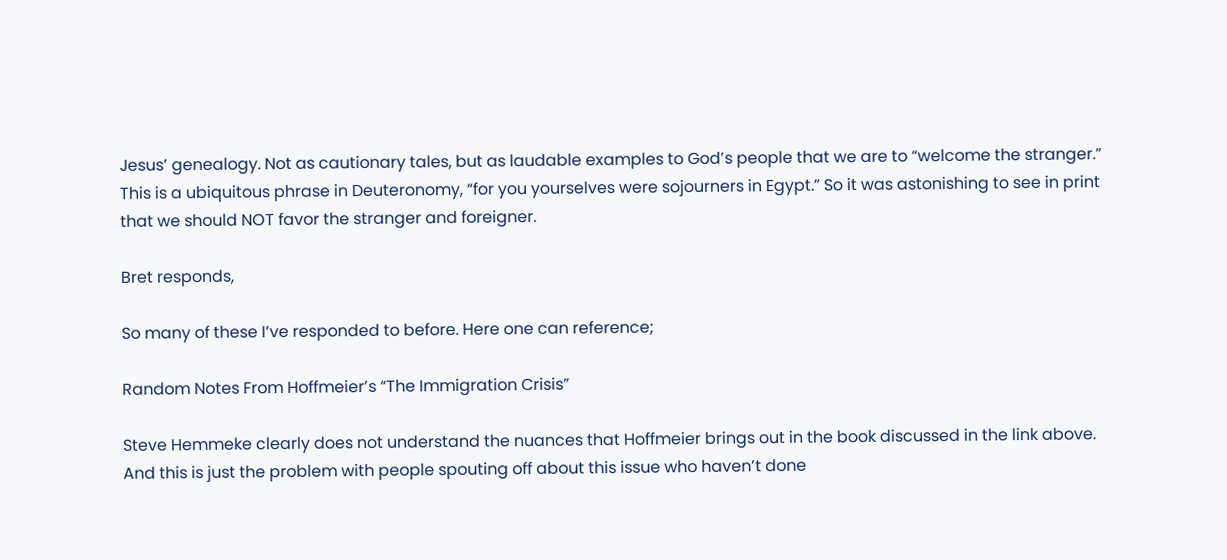Jesus’ genealogy. Not as cautionary tales, but as laudable examples to God’s people that we are to “welcome the stranger.” This is a ubiquitous phrase in Deuteronomy, “for you yourselves were sojourners in Egypt.” So it was astonishing to see in print that we should NOT favor the stranger and foreigner.

Bret responds,

So many of these I’ve responded to before. Here one can reference;

Random Notes From Hoffmeier’s “The Immigration Crisis”

Steve Hemmeke clearly does not understand the nuances that Hoffmeier brings out in the book discussed in the link above. And this is just the problem with people spouting off about this issue who haven’t done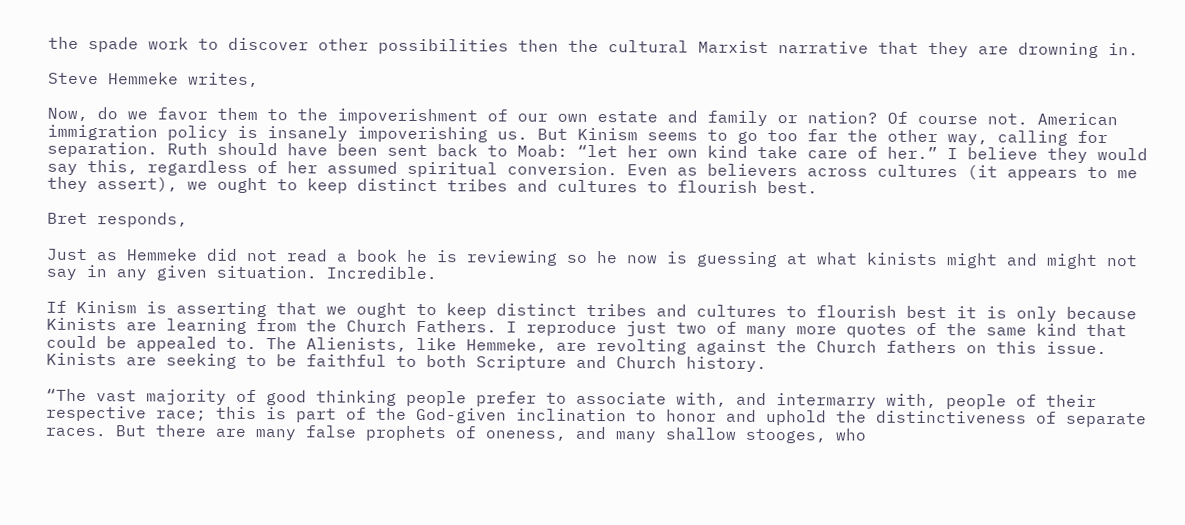the spade work to discover other possibilities then the cultural Marxist narrative that they are drowning in.

Steve Hemmeke writes,

Now, do we favor them to the impoverishment of our own estate and family or nation? Of course not. American immigration policy is insanely impoverishing us. But Kinism seems to go too far the other way, calling for separation. Ruth should have been sent back to Moab: “let her own kind take care of her.” I believe they would say this, regardless of her assumed spiritual conversion. Even as believers across cultures (it appears to me they assert), we ought to keep distinct tribes and cultures to flourish best.

Bret responds,

Just as Hemmeke did not read a book he is reviewing so he now is guessing at what kinists might and might not say in any given situation. Incredible.

If Kinism is asserting that we ought to keep distinct tribes and cultures to flourish best it is only because Kinists are learning from the Church Fathers. I reproduce just two of many more quotes of the same kind that could be appealed to. The Alienists, like Hemmeke, are revolting against the Church fathers on this issue. Kinists are seeking to be faithful to both Scripture and Church history.

“The vast majority of good thinking people prefer to associate with, and intermarry with, people of their respective race; this is part of the God-given inclination to honor and uphold the distinctiveness of separate races. But there are many false prophets of oneness, and many shallow stooges, who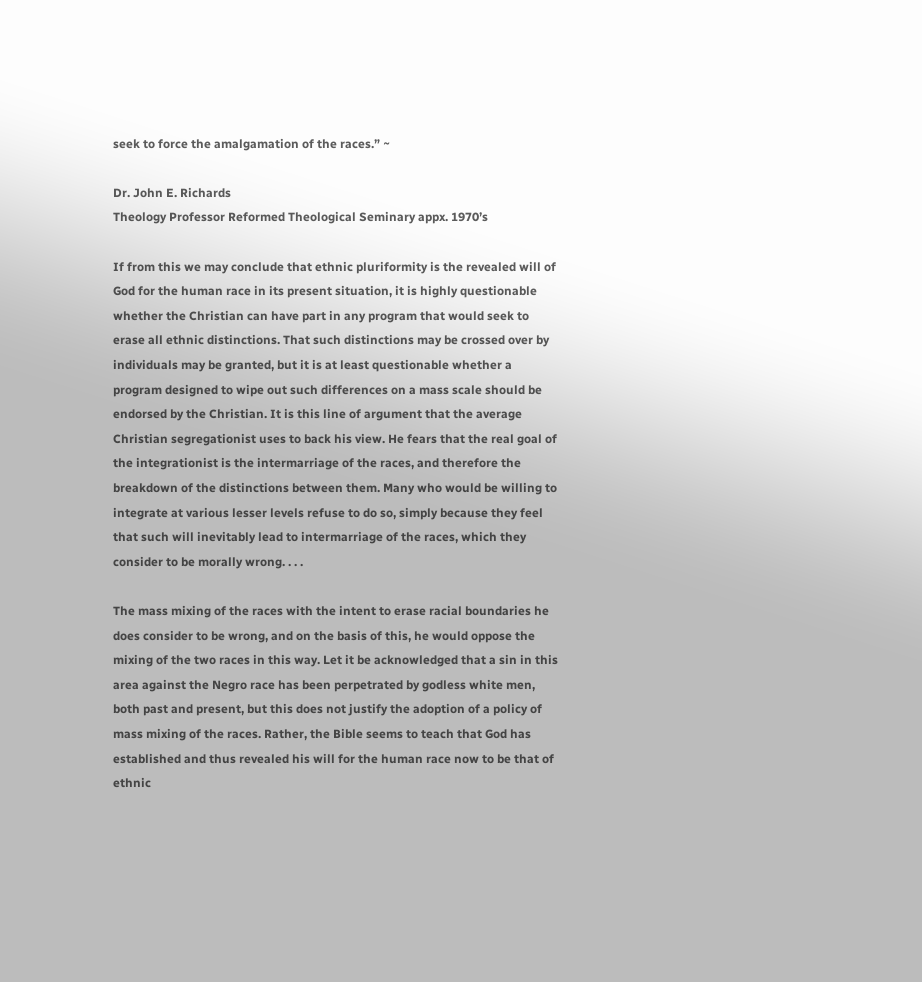seek to force the amalgamation of the races.” ~

Dr. John E. Richards
Theology Professor Reformed Theological Seminary appx. 1970’s

If from this we may conclude that ethnic pluriformity is the revealed will of God for the human race in its present situation, it is highly questionable whether the Christian can have part in any program that would seek to erase all ethnic distinctions. That such distinctions may be crossed over by individuals may be granted, but it is at least questionable whether a program designed to wipe out such differences on a mass scale should be endorsed by the Christian. It is this line of argument that the average Christian segregationist uses to back his view. He fears that the real goal of the integrationist is the intermarriage of the races, and therefore the breakdown of the distinctions between them. Many who would be willing to integrate at various lesser levels refuse to do so, simply because they feel that such will inevitably lead to intermarriage of the races, which they consider to be morally wrong. . . .

The mass mixing of the races with the intent to erase racial boundaries he does consider to be wrong, and on the basis of this, he would oppose the mixing of the two races in this way. Let it be acknowledged that a sin in this area against the Negro race has been perpetrated by godless white men, both past and present, but this does not justify the adoption of a policy of mass mixing of the races. Rather, the Bible seems to teach that God has established and thus revealed his will for the human race now to be that of ethnic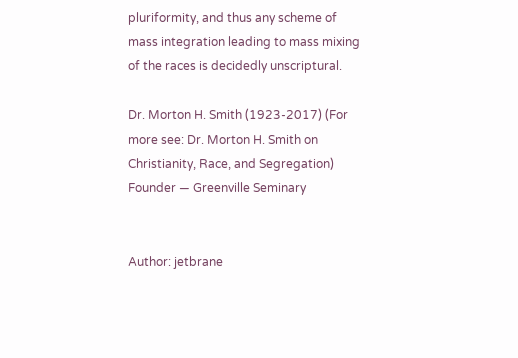pluriformity, and thus any scheme of mass integration leading to mass mixing of the races is decidedly unscriptural.

Dr. Morton H. Smith (1923-2017) (For more see: Dr. Morton H. Smith on Christianity, Race, and Segregation)
Founder — Greenville Seminary


Author: jetbrane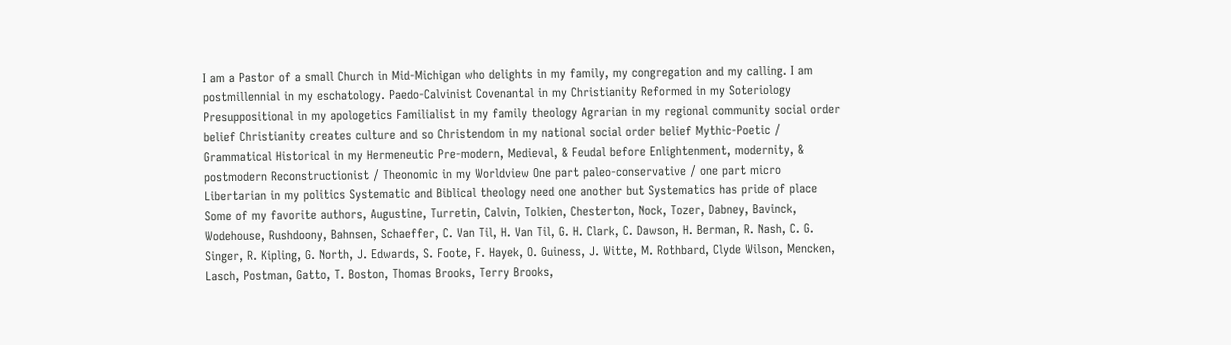I am a Pastor of a small Church in Mid-Michigan who delights in my family, my congregation and my calling. I am postmillennial in my eschatology. Paedo-Calvinist Covenantal in my Christianity Reformed in my Soteriology Presuppositional in my apologetics Familialist in my family theology Agrarian in my regional community social order belief Christianity creates culture and so Christendom in my national social order belief Mythic-Poetic / Grammatical Historical in my Hermeneutic Pre-modern, Medieval, & Feudal before Enlightenment, modernity, & postmodern Reconstructionist / Theonomic in my Worldview One part paleo-conservative / one part micro Libertarian in my politics Systematic and Biblical theology need one another but Systematics has pride of place Some of my favorite authors, Augustine, Turretin, Calvin, Tolkien, Chesterton, Nock, Tozer, Dabney, Bavinck, Wodehouse, Rushdoony, Bahnsen, Schaeffer, C. Van Til, H. Van Til, G. H. Clark, C. Dawson, H. Berman, R. Nash, C. G. Singer, R. Kipling, G. North, J. Edwards, S. Foote, F. Hayek, O. Guiness, J. Witte, M. Rothbard, Clyde Wilson, Mencken, Lasch, Postman, Gatto, T. Boston, Thomas Brooks, Terry Brooks,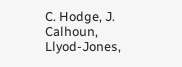C. Hodge, J. Calhoun, Llyod-Jones,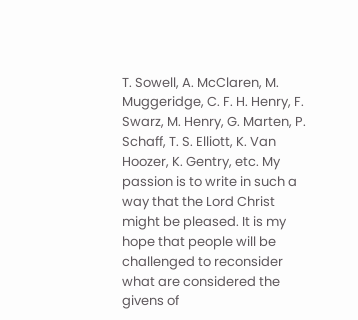T. Sowell, A. McClaren, M. Muggeridge, C. F. H. Henry, F. Swarz, M. Henry, G. Marten, P. Schaff, T. S. Elliott, K. Van Hoozer, K. Gentry, etc. My passion is to write in such a way that the Lord Christ might be pleased. It is my hope that people will be challenged to reconsider what are considered the givens of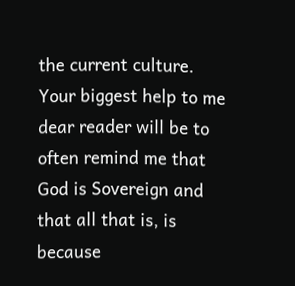the current culture. Your biggest help to me dear reader will be to often remind me that God is Sovereign and that all that is, is because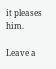it pleases him.

Leave a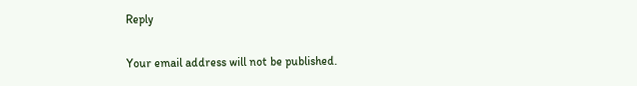Reply

Your email address will not be published.